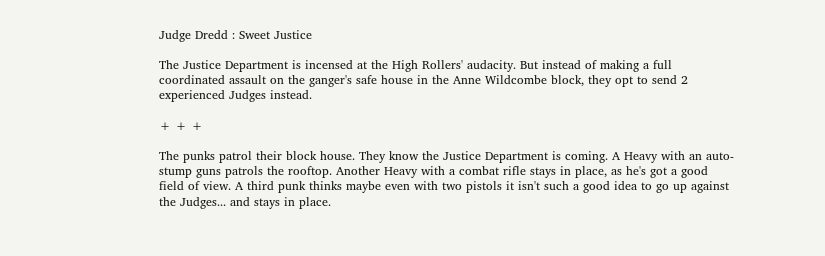Judge Dredd : Sweet Justice

The Justice Department is incensed at the High Rollers' audacity. But instead of making a full coordinated assault on the ganger's safe house in the Anne Wildcombe block, they opt to send 2 experienced Judges instead.

+ + +

The punks patrol their block house. They know the Justice Department is coming. A Heavy with an auto-stump guns patrols the rooftop. Another Heavy with a combat rifle stays in place, as he's got a good field of view. A third punk thinks maybe even with two pistols it isn't such a good idea to go up against the Judges... and stays in place.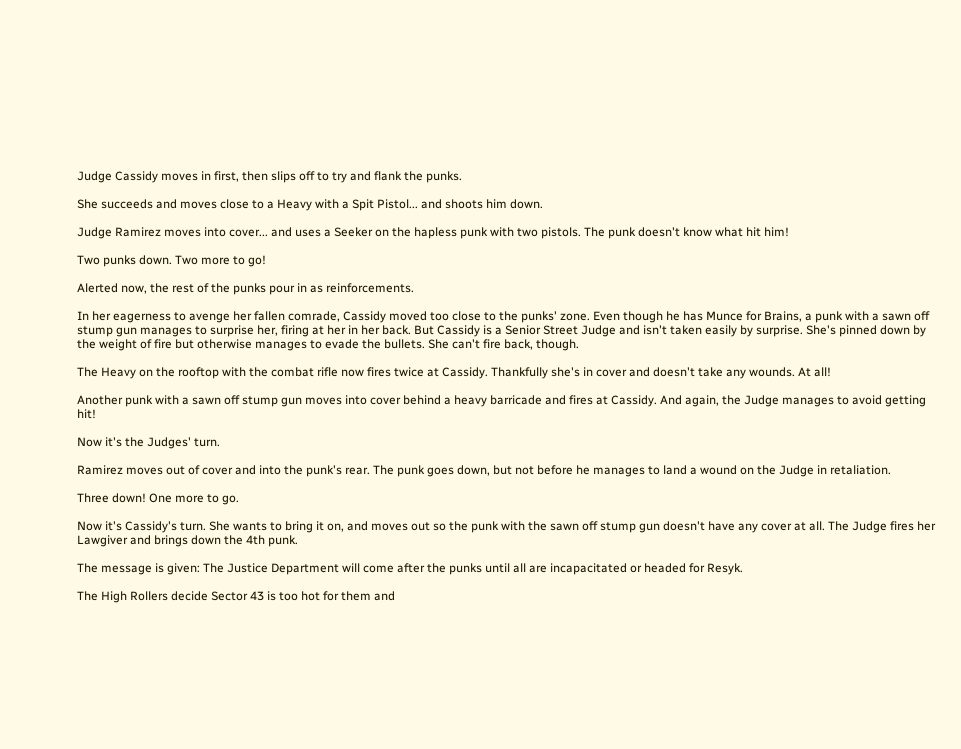Judge Cassidy moves in first, then slips off to try and flank the punks.

She succeeds and moves close to a Heavy with a Spit Pistol... and shoots him down.

Judge Ramirez moves into cover... and uses a Seeker on the hapless punk with two pistols. The punk doesn't know what hit him!

Two punks down. Two more to go!

Alerted now, the rest of the punks pour in as reinforcements.

In her eagerness to avenge her fallen comrade, Cassidy moved too close to the punks' zone. Even though he has Munce for Brains, a punk with a sawn off stump gun manages to surprise her, firing at her in her back. But Cassidy is a Senior Street Judge and isn't taken easily by surprise. She's pinned down by the weight of fire but otherwise manages to evade the bullets. She can't fire back, though.

The Heavy on the rooftop with the combat rifle now fires twice at Cassidy. Thankfully she's in cover and doesn't take any wounds. At all!

Another punk with a sawn off stump gun moves into cover behind a heavy barricade and fires at Cassidy. And again, the Judge manages to avoid getting hit!

Now it's the Judges' turn.

Ramirez moves out of cover and into the punk's rear. The punk goes down, but not before he manages to land a wound on the Judge in retaliation.

Three down! One more to go.

Now it's Cassidy's turn. She wants to bring it on, and moves out so the punk with the sawn off stump gun doesn't have any cover at all. The Judge fires her Lawgiver and brings down the 4th punk.

The message is given: The Justice Department will come after the punks until all are incapacitated or headed for Resyk.

The High Rollers decide Sector 43 is too hot for them and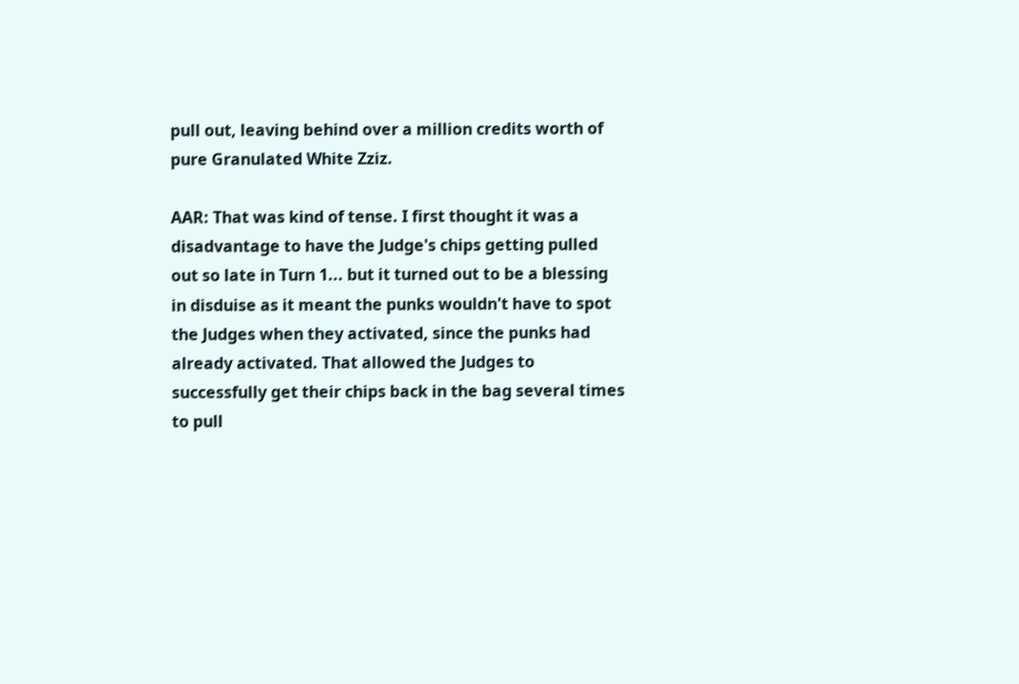pull out, leaving behind over a million credits worth of pure Granulated White Zziz.

AAR: That was kind of tense. I first thought it was a disadvantage to have the Judge's chips getting pulled out so late in Turn 1... but it turned out to be a blessing in disduise as it meant the punks wouldn't have to spot the Judges when they activated, since the punks had already activated. That allowed the Judges to successfully get their chips back in the bag several times to pull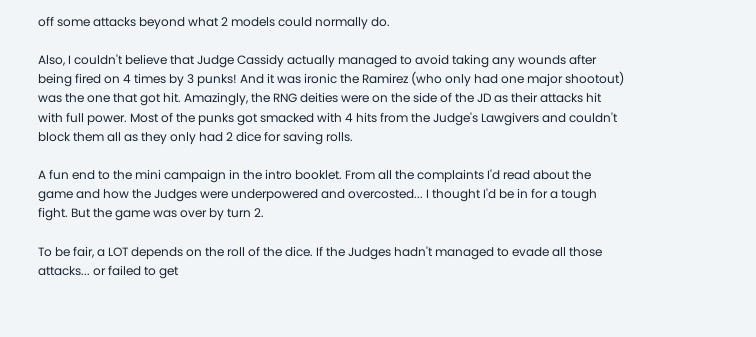off some attacks beyond what 2 models could normally do.

Also, I couldn't believe that Judge Cassidy actually managed to avoid taking any wounds after being fired on 4 times by 3 punks! And it was ironic the Ramirez (who only had one major shootout) was the one that got hit. Amazingly, the RNG deities were on the side of the JD as their attacks hit with full power. Most of the punks got smacked with 4 hits from the Judge's Lawgivers and couldn't block them all as they only had 2 dice for saving rolls.

A fun end to the mini campaign in the intro booklet. From all the complaints I'd read about the game and how the Judges were underpowered and overcosted... I thought I'd be in for a tough fight. But the game was over by turn 2.

To be fair, a LOT depends on the roll of the dice. If the Judges hadn't managed to evade all those attacks... or failed to get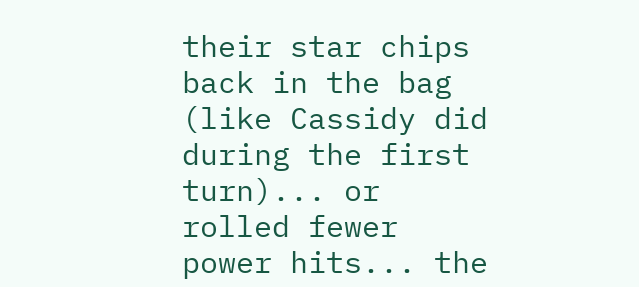their star chips back in the bag (like Cassidy did during the first turn)... or rolled fewer power hits... the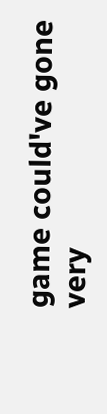game could've gone very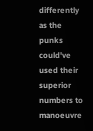differently as the punks could've used their superior numbers to manoeuvre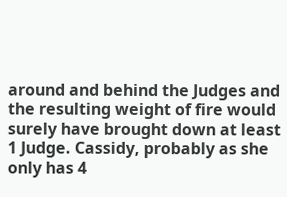around and behind the Judges and the resulting weight of fire would surely have brought down at least 1 Judge. Cassidy, probably as she only has 4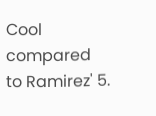Cool compared to Ramirez' 5.